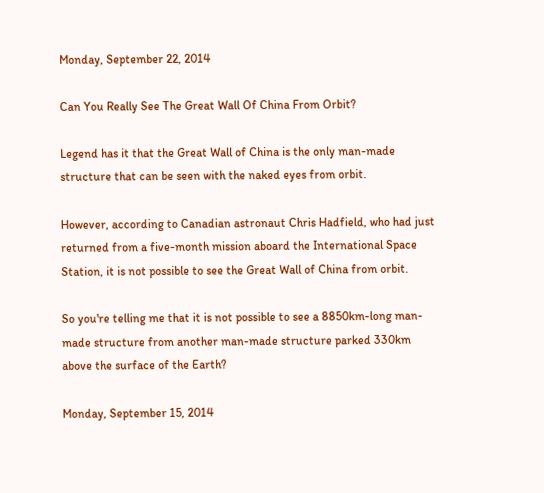Monday, September 22, 2014

Can You Really See The Great Wall Of China From Orbit?

Legend has it that the Great Wall of China is the only man-made structure that can be seen with the naked eyes from orbit.

However, according to Canadian astronaut Chris Hadfield, who had just returned from a five-month mission aboard the International Space Station, it is not possible to see the Great Wall of China from orbit.

So you're telling me that it is not possible to see a 8850km-long man-made structure from another man-made structure parked 330km above the surface of the Earth?

Monday, September 15, 2014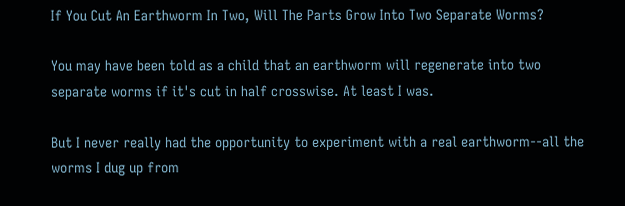If You Cut An Earthworm In Two, Will The Parts Grow Into Two Separate Worms?

You may have been told as a child that an earthworm will regenerate into two separate worms if it's cut in half crosswise. At least I was.

But I never really had the opportunity to experiment with a real earthworm--all the worms I dug up from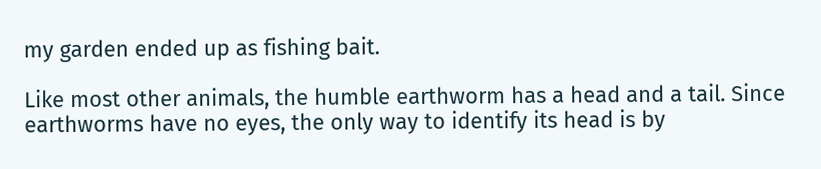my garden ended up as fishing bait.

Like most other animals, the humble earthworm has a head and a tail. Since earthworms have no eyes, the only way to identify its head is by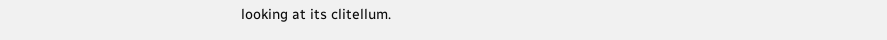looking at its clitellum.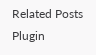Related Posts Plugin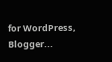for WordPress, Blogger...